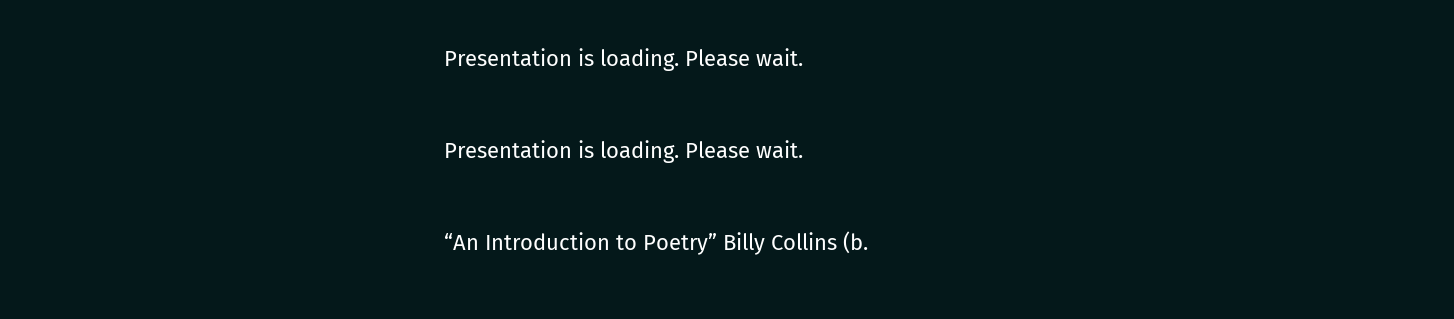Presentation is loading. Please wait.

Presentation is loading. Please wait.

“An Introduction to Poetry” Billy Collins (b.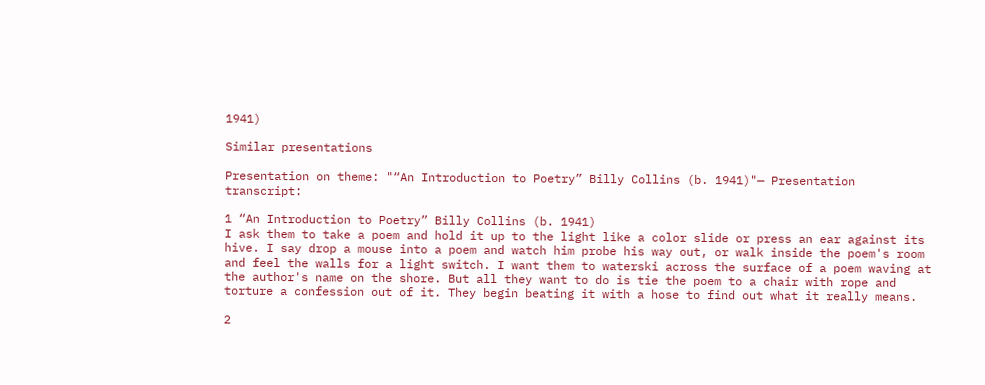1941)

Similar presentations

Presentation on theme: "“An Introduction to Poetry” Billy Collins (b. 1941)"— Presentation transcript:

1 “An Introduction to Poetry” Billy Collins (b. 1941)
I ask them to take a poem and hold it up to the light like a color slide or press an ear against its hive. I say drop a mouse into a poem and watch him probe his way out, or walk inside the poem's room and feel the walls for a light switch. I want them to waterski across the surface of a poem waving at the author's name on the shore. But all they want to do is tie the poem to a chair with rope and torture a confession out of it. They begin beating it with a hose to find out what it really means.

2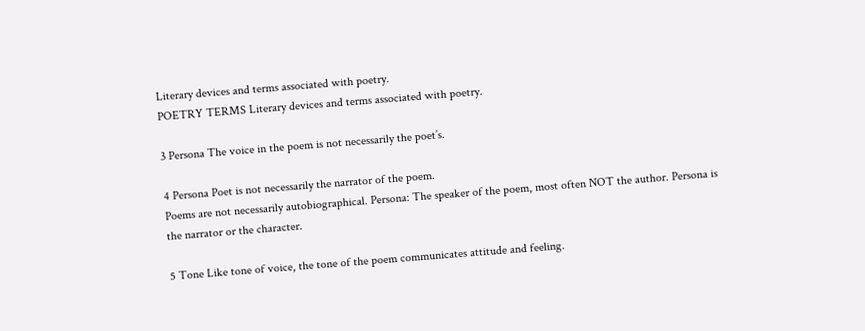Literary devices and terms associated with poetry.
POETRY TERMS Literary devices and terms associated with poetry.

3 Persona The voice in the poem is not necessarily the poet’s.

4 Persona Poet is not necessarily the narrator of the poem.
Poems are not necessarily autobiographical. Persona: The speaker of the poem, most often NOT the author. Persona is the narrator or the character.

5 Tone Like tone of voice, the tone of the poem communicates attitude and feeling.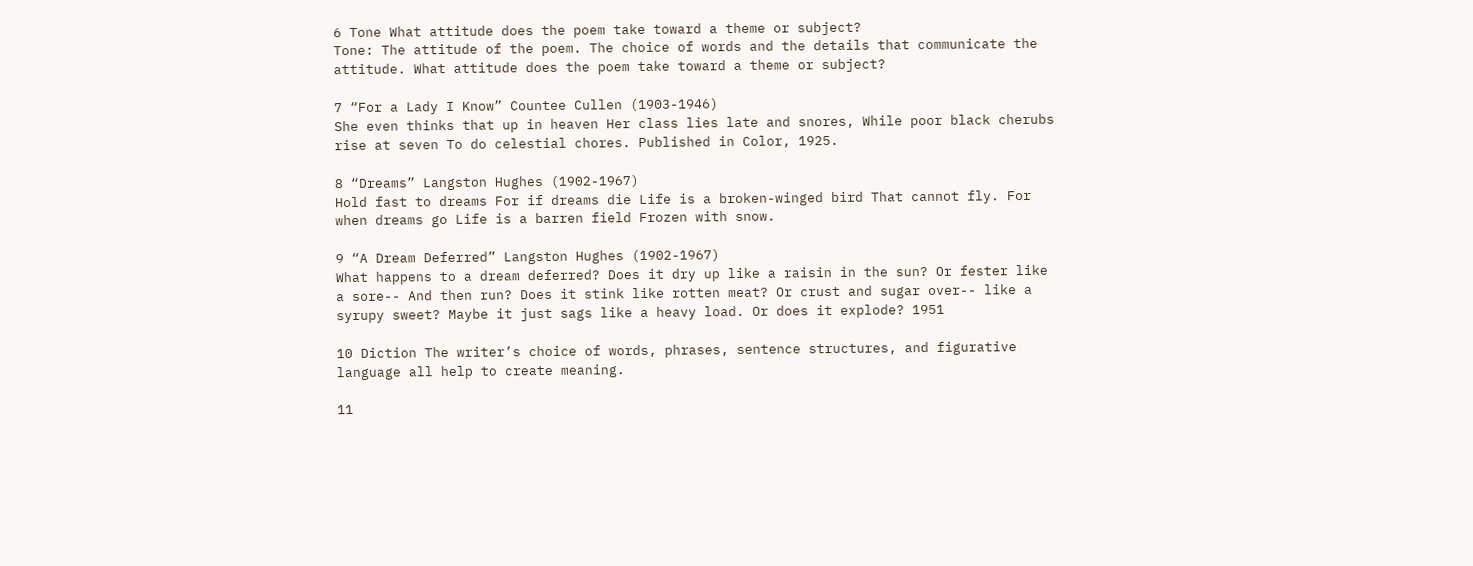6 Tone What attitude does the poem take toward a theme or subject?
Tone: The attitude of the poem. The choice of words and the details that communicate the attitude. What attitude does the poem take toward a theme or subject?

7 “For a Lady I Know” Countee Cullen (1903-1946)
She even thinks that up in heaven Her class lies late and snores, While poor black cherubs rise at seven To do celestial chores. Published in Color, 1925.

8 “Dreams” Langston Hughes (1902-1967)
Hold fast to dreams For if dreams die Life is a broken-winged bird That cannot fly. For when dreams go Life is a barren field Frozen with snow.

9 “A Dream Deferred” Langston Hughes (1902-1967)
What happens to a dream deferred? Does it dry up like a raisin in the sun? Or fester like a sore-- And then run? Does it stink like rotten meat? Or crust and sugar over-- like a syrupy sweet? Maybe it just sags like a heavy load. Or does it explode? 1951

10 Diction The writer’s choice of words, phrases, sentence structures, and figurative language all help to create meaning.

11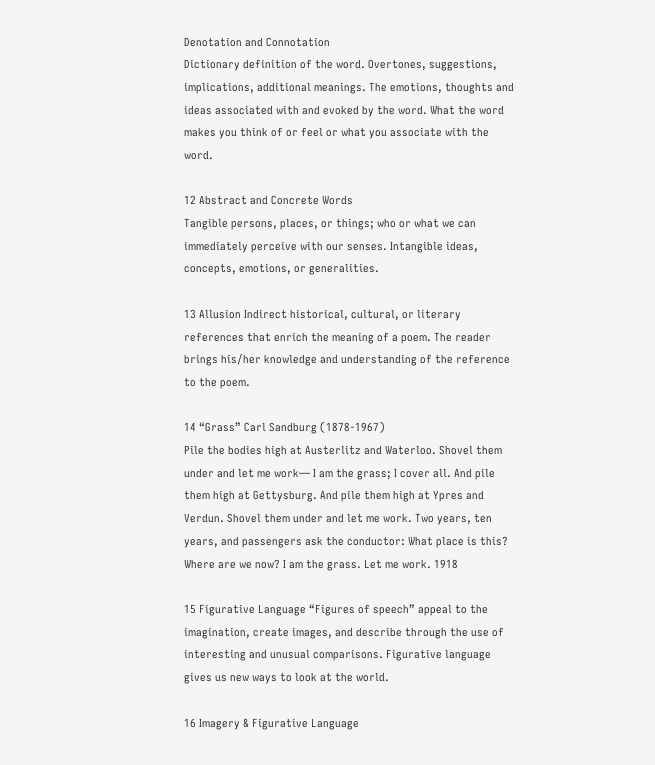Denotation and Connotation
Dictionary definition of the word. Overtones, suggestions, implications, additional meanings. The emotions, thoughts and ideas associated with and evoked by the word. What the word makes you think of or feel or what you associate with the word.

12 Abstract and Concrete Words
Tangible persons, places, or things; who or what we can immediately perceive with our senses. Intangible ideas, concepts, emotions, or generalities.

13 Allusion Indirect historical, cultural, or literary references that enrich the meaning of a poem. The reader brings his/her knowledge and understanding of the reference to the poem.

14 “Grass” Carl Sandburg (1878-1967)
Pile the bodies high at Austerlitz and Waterloo. Shovel them under and let me work— I am the grass; I cover all. And pile them high at Gettysburg. And pile them high at Ypres and Verdun. Shovel them under and let me work. Two years, ten years, and passengers ask the conductor: What place is this? Where are we now? I am the grass. Let me work. 1918

15 Figurative Language “Figures of speech” appeal to the imagination, create images, and describe through the use of interesting and unusual comparisons. Figurative language gives us new ways to look at the world.

16 Imagery & Figurative Language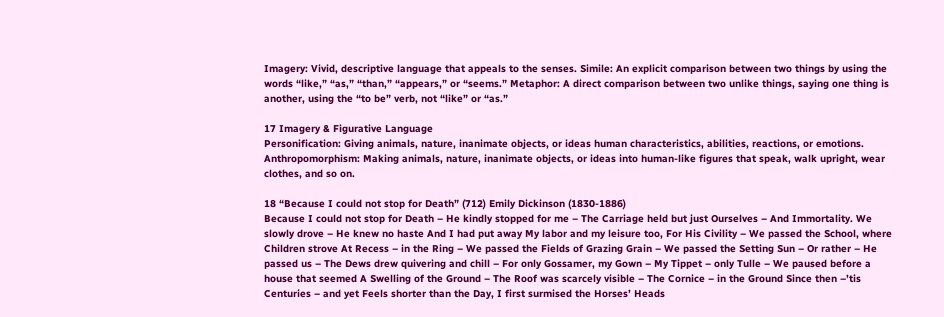Imagery: Vivid, descriptive language that appeals to the senses. Simile: An explicit comparison between two things by using the words “like,” “as,” “than,” “appears,” or “seems.” Metaphor: A direct comparison between two unlike things, saying one thing is another, using the “to be” verb, not “like” or “as.”

17 Imagery & Figurative Language
Personification: Giving animals, nature, inanimate objects, or ideas human characteristics, abilities, reactions, or emotions. Anthropomorphism: Making animals, nature, inanimate objects, or ideas into human-like figures that speak, walk upright, wear clothes, and so on.

18 “Because I could not stop for Death” (712) Emily Dickinson (1830-1886)
Because I could not stop for Death – He kindly stopped for me – The Carriage held but just Ourselves – And Immortality. We slowly drove – He knew no haste And I had put away My labor and my leisure too, For His Civility – We passed the School, where Children strove At Recess – in the Ring – We passed the Fields of Grazing Grain – We passed the Setting Sun – Or rather – He passed us – The Dews drew quivering and chill – For only Gossamer, my Gown – My Tippet – only Tulle – We paused before a house that seemed A Swelling of the Ground – The Roof was scarcely visible – The Cornice – in the Ground Since then –’tis Centuries – and yet Feels shorter than the Day, I first surmised the Horses’ Heads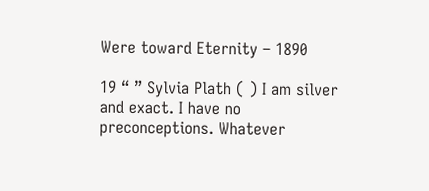Were toward Eternity – 1890

19 “ ” Sylvia Plath ( ) I am silver and exact. I have no preconceptions. Whatever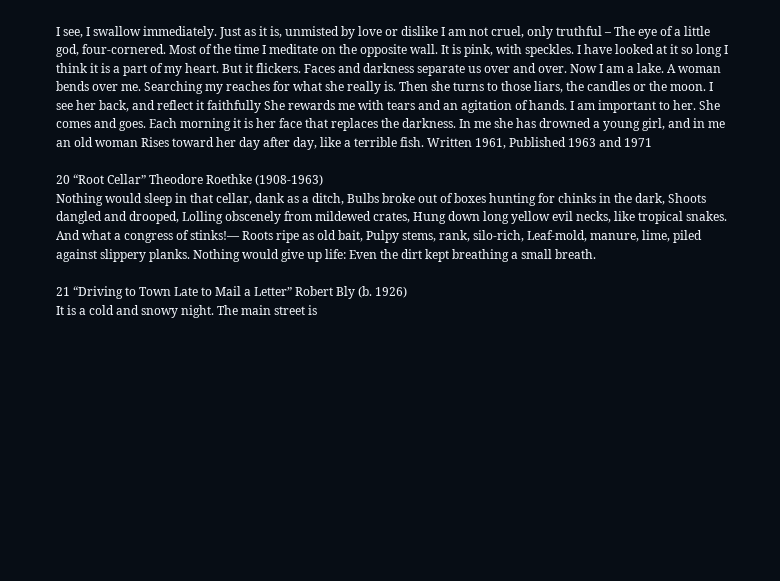I see, I swallow immediately. Just as it is, unmisted by love or dislike I am not cruel, only truthful – The eye of a little god, four-cornered. Most of the time I meditate on the opposite wall. It is pink, with speckles. I have looked at it so long I think it is a part of my heart. But it flickers. Faces and darkness separate us over and over. Now I am a lake. A woman bends over me. Searching my reaches for what she really is. Then she turns to those liars, the candles or the moon. I see her back, and reflect it faithfully She rewards me with tears and an agitation of hands. I am important to her. She comes and goes. Each morning it is her face that replaces the darkness. In me she has drowned a young girl, and in me an old woman Rises toward her day after day, like a terrible fish. Written 1961, Published 1963 and 1971

20 “Root Cellar” Theodore Roethke (1908-1963)
Nothing would sleep in that cellar, dank as a ditch, Bulbs broke out of boxes hunting for chinks in the dark, Shoots dangled and drooped, Lolling obscenely from mildewed crates, Hung down long yellow evil necks, like tropical snakes. And what a congress of stinks!— Roots ripe as old bait, Pulpy stems, rank, silo-rich, Leaf-mold, manure, lime, piled against slippery planks. Nothing would give up life: Even the dirt kept breathing a small breath.

21 “Driving to Town Late to Mail a Letter” Robert Bly (b. 1926)
It is a cold and snowy night. The main street is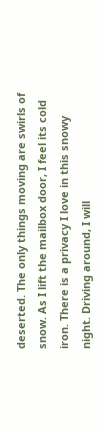deserted. The only things moving are swirls of snow. As I lift the mailbox door, I feel its cold iron. There is a privacy I love in this snowy night. Driving around, I will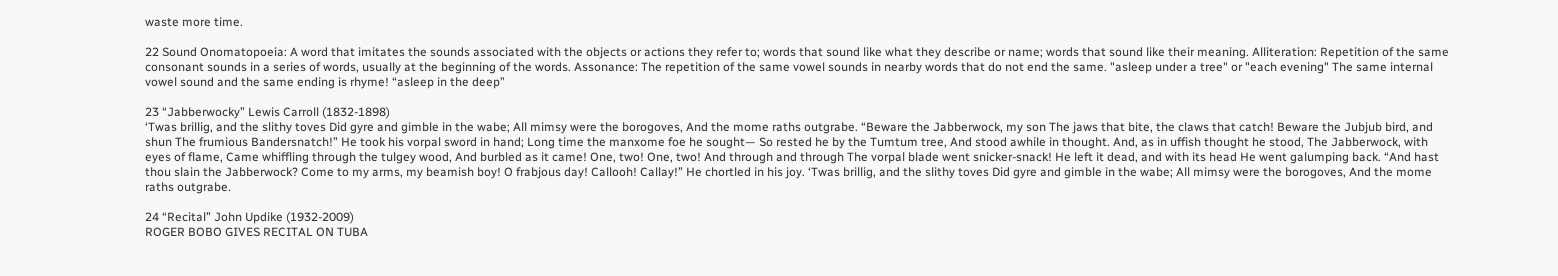waste more time.

22 Sound Onomatopoeia: A word that imitates the sounds associated with the objects or actions they refer to; words that sound like what they describe or name; words that sound like their meaning. Alliteration: Repetition of the same consonant sounds in a series of words, usually at the beginning of the words. Assonance: The repetition of the same vowel sounds in nearby words that do not end the same. "asleep under a tree" or "each evening" The same internal vowel sound and the same ending is rhyme! “asleep in the deep”

23 “Jabberwocky” Lewis Carroll (1832-1898)
‘Twas brillig, and the slithy toves Did gyre and gimble in the wabe; All mimsy were the borogoves, And the mome raths outgrabe. “Beware the Jabberwock, my son The jaws that bite, the claws that catch! Beware the Jubjub bird, and shun The frumious Bandersnatch!” He took his vorpal sword in hand; Long time the manxome foe he sought— So rested he by the Tumtum tree, And stood awhile in thought. And, as in uffish thought he stood, The Jabberwock, with eyes of flame, Came whiffling through the tulgey wood, And burbled as it came! One, two! One, two! And through and through The vorpal blade went snicker-snack! He left it dead, and with its head He went galumping back. “And hast thou slain the Jabberwock? Come to my arms, my beamish boy! O frabjous day! Callooh! Callay!” He chortled in his joy. ‘Twas brillig, and the slithy toves Did gyre and gimble in the wabe; All mimsy were the borogoves, And the mome raths outgrabe.

24 “Recital” John Updike (1932-2009)
ROGER BOBO GIVES RECITAL ON TUBA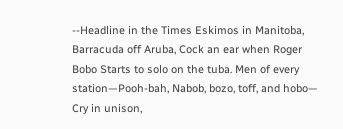--Headline in the Times Eskimos in Manitoba, Barracuda off Aruba, Cock an ear when Roger Bobo Starts to solo on the tuba. Men of every station—Pooh-bah, Nabob, bozo, toff, and hobo— Cry in unison,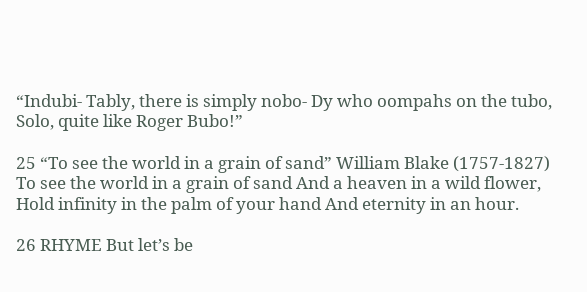“Indubi- Tably, there is simply nobo- Dy who oompahs on the tubo, Solo, quite like Roger Bubo!”

25 “To see the world in a grain of sand” William Blake (1757-1827)
To see the world in a grain of sand And a heaven in a wild flower, Hold infinity in the palm of your hand And eternity in an hour.

26 RHYME But let’s be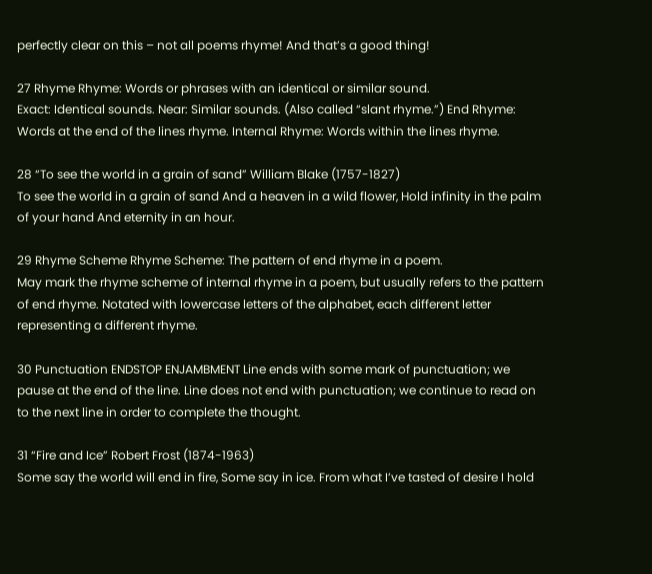perfectly clear on this – not all poems rhyme! And that’s a good thing!

27 Rhyme Rhyme: Words or phrases with an identical or similar sound.
Exact: Identical sounds. Near: Similar sounds. (Also called “slant rhyme.”) End Rhyme: Words at the end of the lines rhyme. Internal Rhyme: Words within the lines rhyme.

28 “To see the world in a grain of sand” William Blake (1757-1827)
To see the world in a grain of sand And a heaven in a wild flower, Hold infinity in the palm of your hand And eternity in an hour.

29 Rhyme Scheme Rhyme Scheme: The pattern of end rhyme in a poem.
May mark the rhyme scheme of internal rhyme in a poem, but usually refers to the pattern of end rhyme. Notated with lowercase letters of the alphabet, each different letter representing a different rhyme.

30 Punctuation ENDSTOP ENJAMBMENT Line ends with some mark of punctuation; we pause at the end of the line. Line does not end with punctuation; we continue to read on to the next line in order to complete the thought.

31 “Fire and Ice” Robert Frost (1874-1963)
Some say the world will end in fire, Some say in ice. From what I’ve tasted of desire I hold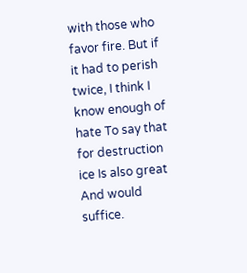with those who favor fire. But if it had to perish twice, I think I know enough of hate To say that for destruction ice Is also great And would suffice.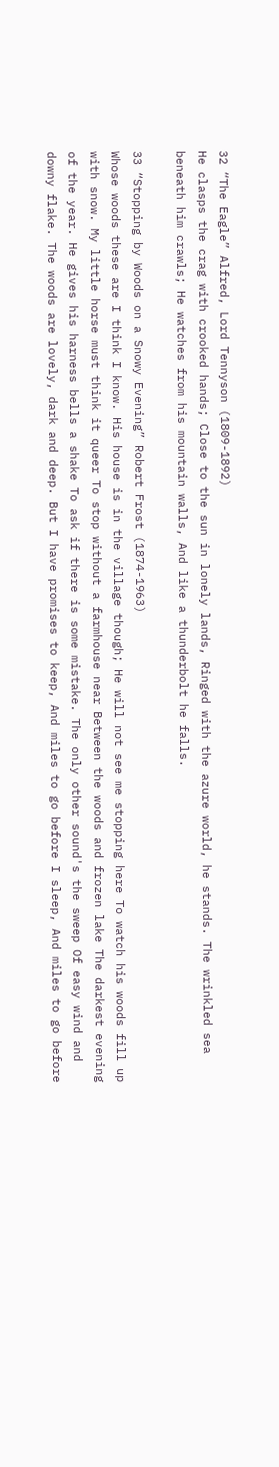32 “The Eagle” Alfred, Lord Tennyson (1809-1892)
He clasps the crag with crooked hands; Close to the sun in lonely lands, Ringed with the azure world, he stands. The wrinkled sea beneath him crawls; He watches from his mountain walls, And like a thunderbolt he falls.

33 “Stopping by Woods on a Snowy Evening” Robert Frost (1874-1963)
Whose woods these are I think I know. His house is in the village though; He will not see me stopping here To watch his woods fill up with snow. My little horse must think it queer To stop without a farmhouse near Between the woods and frozen lake The darkest evening of the year. He gives his harness bells a shake To ask if there is some mistake. The only other sound's the sweep Of easy wind and downy flake. The woods are lovely, dark and deep. But I have promises to keep, And miles to go before I sleep, And miles to go before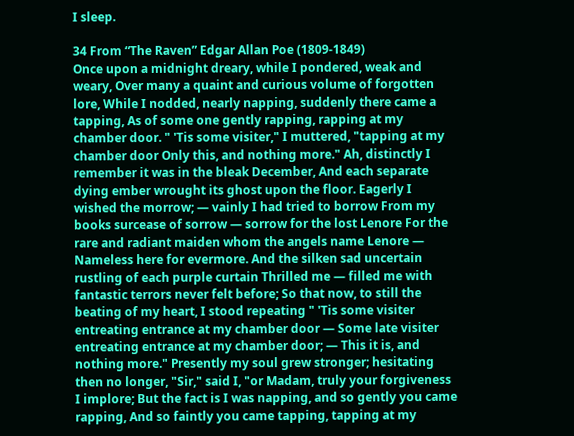I sleep.

34 From “The Raven” Edgar Allan Poe (1809-1849)
Once upon a midnight dreary, while I pondered, weak and weary, Over many a quaint and curious volume of forgotten lore, While I nodded, nearly napping, suddenly there came a tapping, As of some one gently rapping, rapping at my chamber door. " 'Tis some visiter," I muttered, "tapping at my chamber door Only this, and nothing more." Ah, distinctly I remember it was in the bleak December, And each separate dying ember wrought its ghost upon the floor. Eagerly I wished the morrow; — vainly I had tried to borrow From my books surcease of sorrow — sorrow for the lost Lenore For the rare and radiant maiden whom the angels name Lenore — Nameless here for evermore. And the silken sad uncertain rustling of each purple curtain Thrilled me — filled me with fantastic terrors never felt before; So that now, to still the beating of my heart, I stood repeating " 'Tis some visiter entreating entrance at my chamber door — Some late visiter entreating entrance at my chamber door; — This it is, and nothing more." Presently my soul grew stronger; hesitating then no longer, "Sir," said I, "or Madam, truly your forgiveness I implore; But the fact is I was napping, and so gently you came rapping, And so faintly you came tapping, tapping at my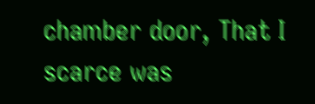chamber door, That I scarce was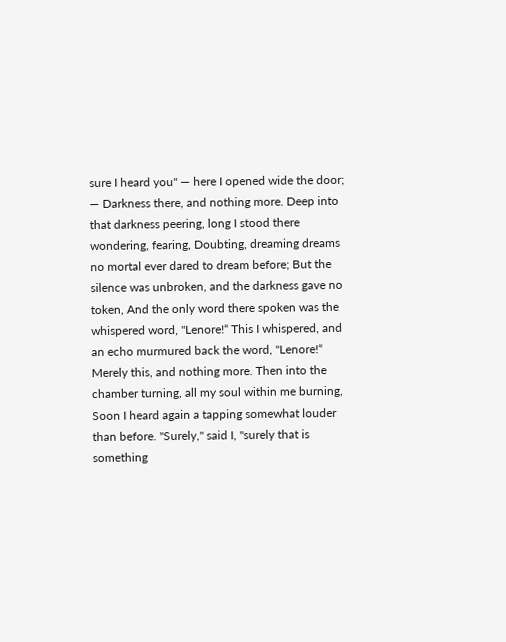sure I heard you" — here I opened wide the door; — Darkness there, and nothing more. Deep into that darkness peering, long I stood there wondering, fearing, Doubting, dreaming dreams no mortal ever dared to dream before; But the silence was unbroken, and the darkness gave no token, And the only word there spoken was the whispered word, "Lenore!“ This I whispered, and an echo murmured back the word, "Lenore!“ Merely this, and nothing more. Then into the chamber turning, all my soul within me burning, Soon I heard again a tapping somewhat louder than before. "Surely," said I, "surely that is something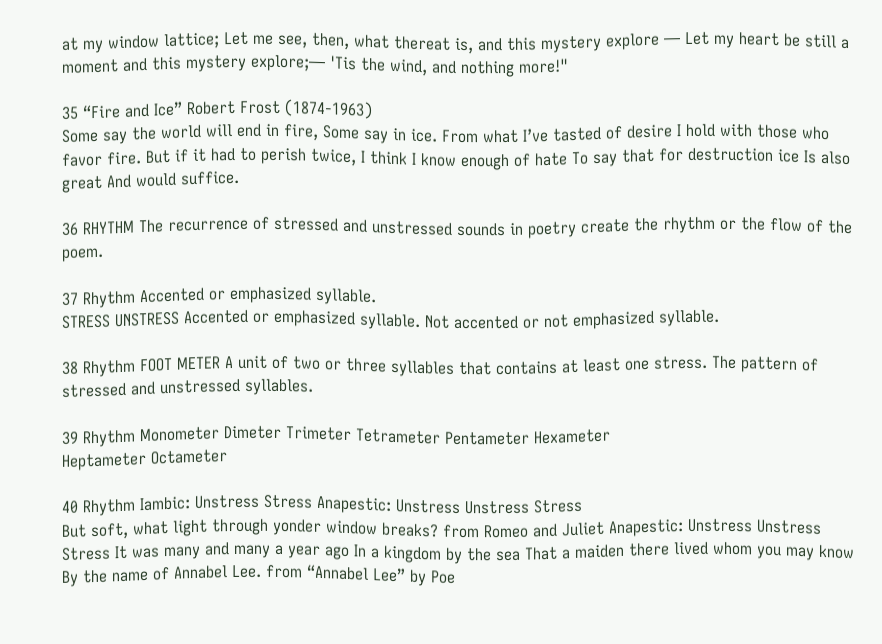at my window lattice; Let me see, then, what thereat is, and this mystery explore — Let my heart be still a moment and this mystery explore;— 'Tis the wind, and nothing more!"

35 “Fire and Ice” Robert Frost (1874-1963)
Some say the world will end in fire, Some say in ice. From what I’ve tasted of desire I hold with those who favor fire. But if it had to perish twice, I think I know enough of hate To say that for destruction ice Is also great And would suffice.

36 RHYTHM The recurrence of stressed and unstressed sounds in poetry create the rhythm or the flow of the poem.

37 Rhythm Accented or emphasized syllable.
STRESS UNSTRESS Accented or emphasized syllable. Not accented or not emphasized syllable.

38 Rhythm FOOT METER A unit of two or three syllables that contains at least one stress. The pattern of stressed and unstressed syllables.

39 Rhythm Monometer Dimeter Trimeter Tetrameter Pentameter Hexameter
Heptameter Octameter

40 Rhythm Iambic: Unstress Stress Anapestic: Unstress Unstress Stress
But soft, what light through yonder window breaks? from Romeo and Juliet Anapestic: Unstress Unstress Stress It was many and many a year ago In a kingdom by the sea That a maiden there lived whom you may know By the name of Annabel Lee. from “Annabel Lee” by Poe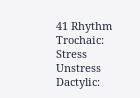41 Rhythm Trochaic: Stress Unstress Dactylic: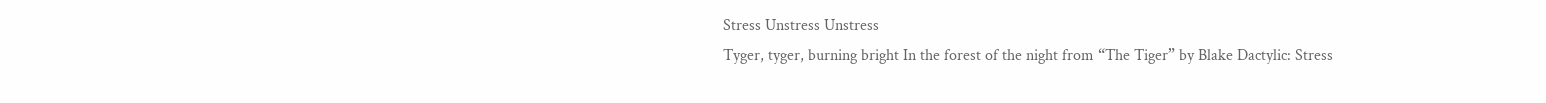Stress Unstress Unstress
Tyger, tyger, burning bright In the forest of the night from “The Tiger” by Blake Dactylic: Stress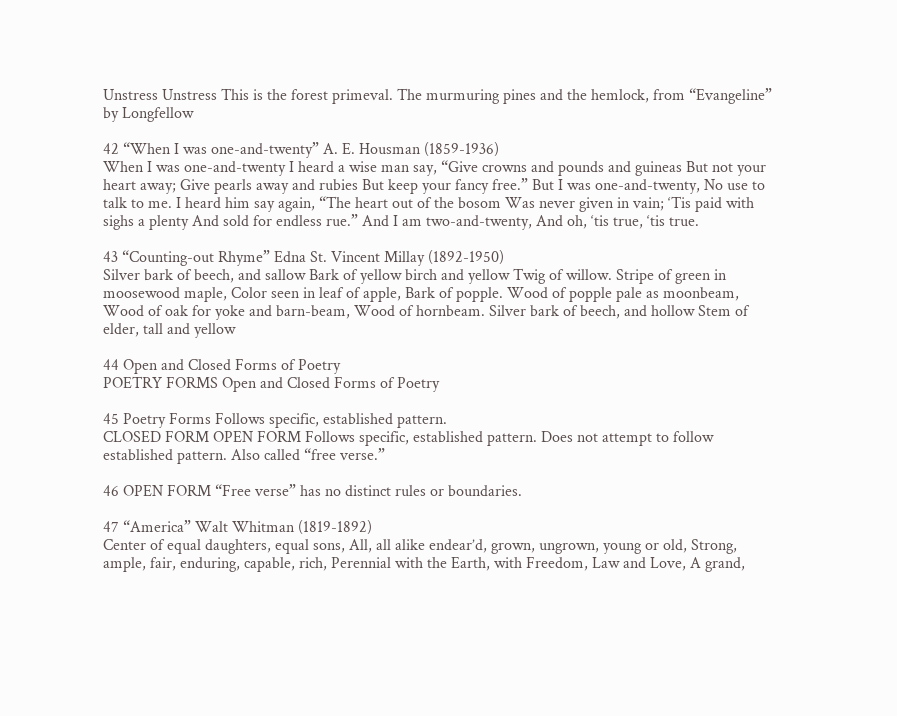Unstress Unstress This is the forest primeval. The murmuring pines and the hemlock, from “Evangeline” by Longfellow

42 “When I was one-and-twenty” A. E. Housman (1859-1936)
When I was one-and-twenty I heard a wise man say, “Give crowns and pounds and guineas But not your heart away; Give pearls away and rubies But keep your fancy free.” But I was one-and-twenty, No use to talk to me. I heard him say again, “The heart out of the bosom Was never given in vain; ‘Tis paid with sighs a plenty And sold for endless rue.” And I am two-and-twenty, And oh, ‘tis true, ‘tis true.

43 “Counting-out Rhyme” Edna St. Vincent Millay (1892-1950)
Silver bark of beech, and sallow Bark of yellow birch and yellow Twig of willow. Stripe of green in moosewood maple, Color seen in leaf of apple, Bark of popple. Wood of popple pale as moonbeam, Wood of oak for yoke and barn-beam, Wood of hornbeam. Silver bark of beech, and hollow Stem of elder, tall and yellow

44 Open and Closed Forms of Poetry
POETRY FORMS Open and Closed Forms of Poetry

45 Poetry Forms Follows specific, established pattern.
CLOSED FORM OPEN FORM Follows specific, established pattern. Does not attempt to follow established pattern. Also called “free verse.”

46 OPEN FORM “Free verse” has no distinct rules or boundaries.

47 “America” Walt Whitman (1819-1892)
Center of equal daughters, equal sons, All, all alike endear’d, grown, ungrown, young or old, Strong, ample, fair, enduring, capable, rich, Perennial with the Earth, with Freedom, Law and Love, A grand,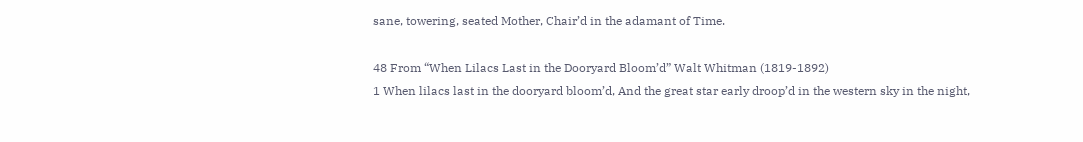sane, towering, seated Mother, Chair’d in the adamant of Time.

48 From “When Lilacs Last in the Dooryard Bloom’d” Walt Whitman (1819-1892)
1 When lilacs last in the dooryard bloom’d, And the great star early droop’d in the western sky in the night,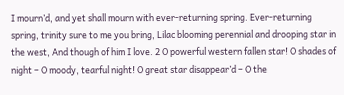I mourn’d, and yet shall mourn with ever-returning spring. Ever-returning spring, trinity sure to me you bring, Lilac blooming perennial and drooping star in the west, And though of him I love. 2 O powerful western fallen star! O shades of night – O moody, tearful night! O great star disappear’d – O the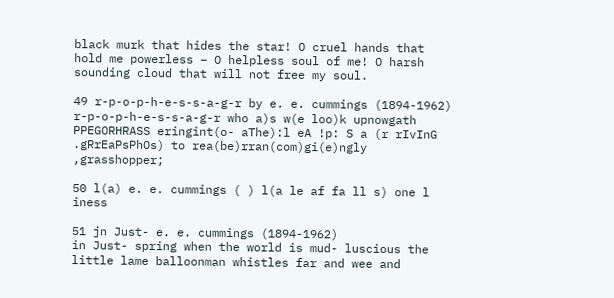black murk that hides the star! O cruel hands that hold me powerless – O helpless soul of me! O harsh sounding cloud that will not free my soul.

49 r-p-o-p-h-e-s-s-a-g-r by e. e. cummings (1894-1962)
r-p-o-p-h-e-s-s-a-g-r who a)s w(e loo)k upnowgath PPEGORHRASS eringint(o- aThe):l eA !p: S a (r rIvInG .gRrEaPsPhOs) to rea(be)rran(com)gi(e)ngly ,grasshopper;

50 l(a) e. e. cummings ( ) l(a le af fa ll s) one l iness

51 jn Just- e. e. cummings (1894-1962)
in Just- spring when the world is mud- luscious the little lame balloonman whistles far and wee and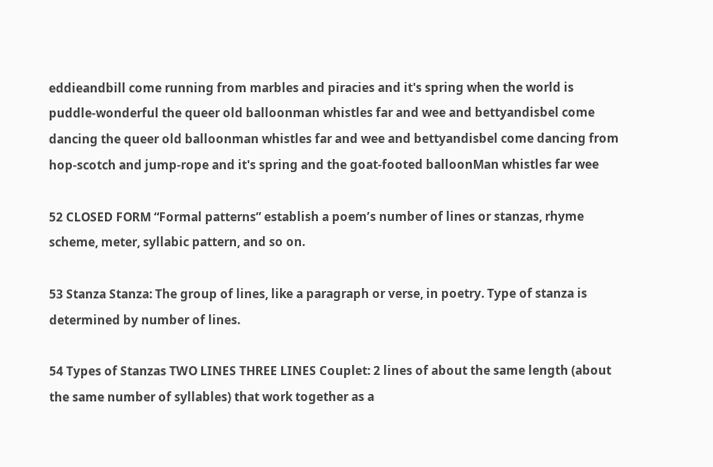eddieandbill come running from marbles and piracies and it's spring when the world is puddle-wonderful the queer old balloonman whistles far and wee and bettyandisbel come dancing the queer old balloonman whistles far and wee and bettyandisbel come dancing from hop-scotch and jump-rope and it's spring and the goat-footed balloonMan whistles far wee

52 CLOSED FORM “Formal patterns” establish a poem’s number of lines or stanzas, rhyme scheme, meter, syllabic pattern, and so on.

53 Stanza Stanza: The group of lines, like a paragraph or verse, in poetry. Type of stanza is determined by number of lines.

54 Types of Stanzas TWO LINES THREE LINES Couplet: 2 lines of about the same length (about the same number of syllables) that work together as a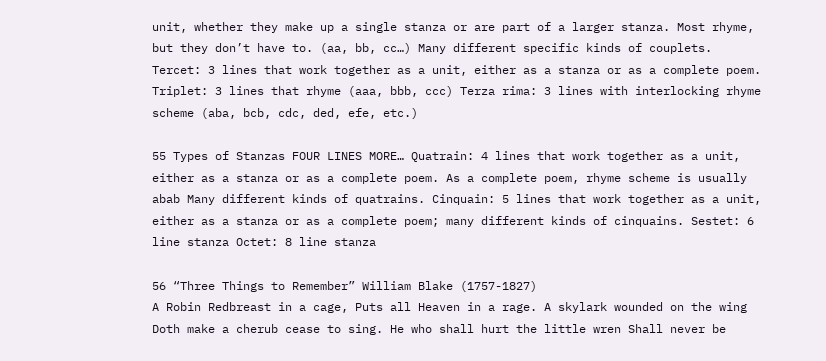unit, whether they make up a single stanza or are part of a larger stanza. Most rhyme, but they don’t have to. (aa, bb, cc…) Many different specific kinds of couplets. Tercet: 3 lines that work together as a unit, either as a stanza or as a complete poem. Triplet: 3 lines that rhyme (aaa, bbb, ccc) Terza rima: 3 lines with interlocking rhyme scheme (aba, bcb, cdc, ded, efe, etc.)

55 Types of Stanzas FOUR LINES MORE… Quatrain: 4 lines that work together as a unit, either as a stanza or as a complete poem. As a complete poem, rhyme scheme is usually abab Many different kinds of quatrains. Cinquain: 5 lines that work together as a unit, either as a stanza or as a complete poem; many different kinds of cinquains. Sestet: 6 line stanza Octet: 8 line stanza

56 “Three Things to Remember” William Blake (1757-1827)
A Robin Redbreast in a cage, Puts all Heaven in a rage. A skylark wounded on the wing Doth make a cherub cease to sing. He who shall hurt the little wren Shall never be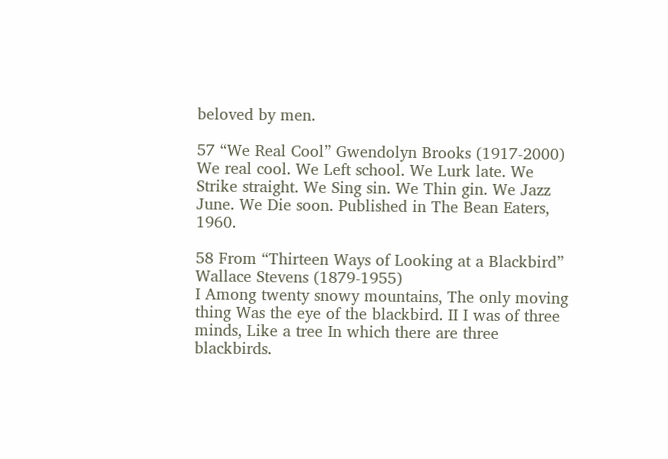beloved by men.

57 “We Real Cool” Gwendolyn Brooks (1917-2000)
We real cool. We Left school. We Lurk late. We Strike straight. We Sing sin. We Thin gin. We Jazz June. We Die soon. Published in The Bean Eaters, 1960.

58 From “Thirteen Ways of Looking at a Blackbird” Wallace Stevens (1879-1955)
I Among twenty snowy mountains, The only moving thing Was the eye of the blackbird. II I was of three minds, Like a tree In which there are three blackbirds.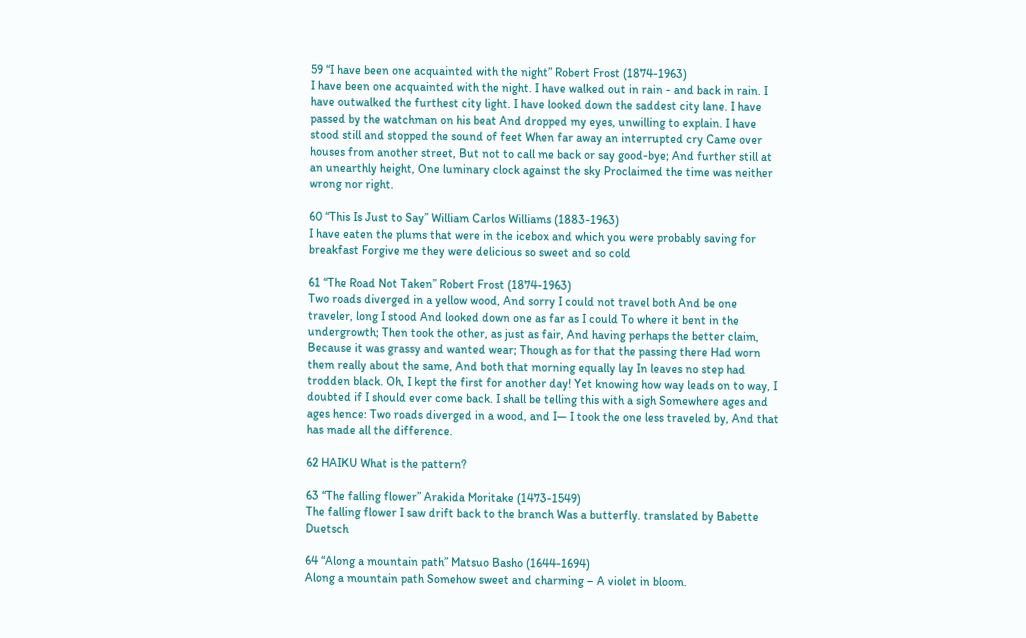59 “I have been one acquainted with the night” Robert Frost (1874-1963)
I have been one acquainted with the night. I have walked out in rain - and back in rain. I have outwalked the furthest city light. I have looked down the saddest city lane. I have passed by the watchman on his beat And dropped my eyes, unwilling to explain. I have stood still and stopped the sound of feet When far away an interrupted cry Came over houses from another street, But not to call me back or say good-bye; And further still at an unearthly height, One luminary clock against the sky Proclaimed the time was neither wrong nor right.

60 “This Is Just to Say” William Carlos Williams (1883-1963)
I have eaten the plums that were in the icebox and which you were probably saving for breakfast Forgive me they were delicious so sweet and so cold

61 “The Road Not Taken” Robert Frost (1874-1963)
Two roads diverged in a yellow wood, And sorry I could not travel both And be one traveler, long I stood And looked down one as far as I could To where it bent in the undergrowth; Then took the other, as just as fair, And having perhaps the better claim, Because it was grassy and wanted wear; Though as for that the passing there Had worn them really about the same, And both that morning equally lay In leaves no step had trodden black. Oh, I kept the first for another day! Yet knowing how way leads on to way, I doubted if I should ever come back. I shall be telling this with a sigh Somewhere ages and ages hence: Two roads diverged in a wood, and I— I took the one less traveled by, And that has made all the difference.

62 HAIKU What is the pattern?

63 “The falling flower” Arakida Moritake (1473-1549)
The falling flower I saw drift back to the branch Was a butterfly. translated by Babette Duetsch

64 “Along a mountain path” Matsuo Basho (1644-1694)
Along a mountain path Somehow sweet and charming – A violet in bloom.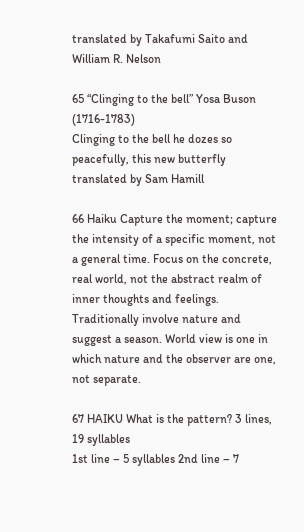translated by Takafumi Saito and William R. Nelson

65 “Clinging to the bell” Yosa Buson (1716-1783)
Clinging to the bell he dozes so peacefully, this new butterfly translated by Sam Hamill

66 Haiku Capture the moment; capture the intensity of a specific moment, not a general time. Focus on the concrete, real world, not the abstract realm of inner thoughts and feelings. Traditionally involve nature and suggest a season. World view is one in which nature and the observer are one, not separate.

67 HAIKU What is the pattern? 3 lines, 19 syllables
1st line – 5 syllables 2nd line – 7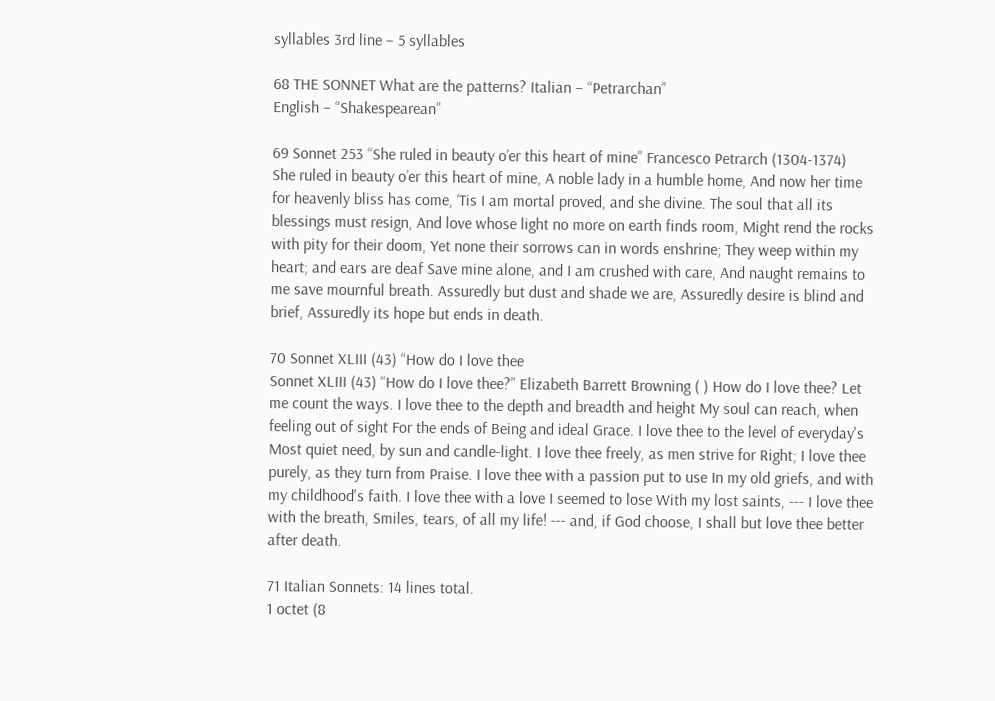syllables 3rd line – 5 syllables

68 THE SONNET What are the patterns? Italian – “Petrarchan”
English – “Shakespearean”

69 Sonnet 253 “She ruled in beauty o’er this heart of mine” Francesco Petrarch (1304-1374)
She ruled in beauty o’er this heart of mine, A noble lady in a humble home, And now her time for heavenly bliss has come, ‘Tis I am mortal proved, and she divine. The soul that all its blessings must resign, And love whose light no more on earth finds room, Might rend the rocks with pity for their doom, Yet none their sorrows can in words enshrine; They weep within my heart; and ears are deaf Save mine alone, and I am crushed with care, And naught remains to me save mournful breath. Assuredly but dust and shade we are, Assuredly desire is blind and brief, Assuredly its hope but ends in death.

70 Sonnet XLIII (43) “How do I love thee
Sonnet XLIII (43) “How do I love thee?” Elizabeth Barrett Browning ( ) How do I love thee? Let me count the ways. I love thee to the depth and breadth and height My soul can reach, when feeling out of sight For the ends of Being and ideal Grace. I love thee to the level of everyday's Most quiet need, by sun and candle-light. I love thee freely, as men strive for Right; I love thee purely, as they turn from Praise. I love thee with a passion put to use In my old griefs, and with my childhood's faith. I love thee with a love I seemed to lose With my lost saints, --- I love thee with the breath, Smiles, tears, of all my life! --- and, if God choose, I shall but love thee better after death.

71 Italian Sonnets: 14 lines total.
1 octet (8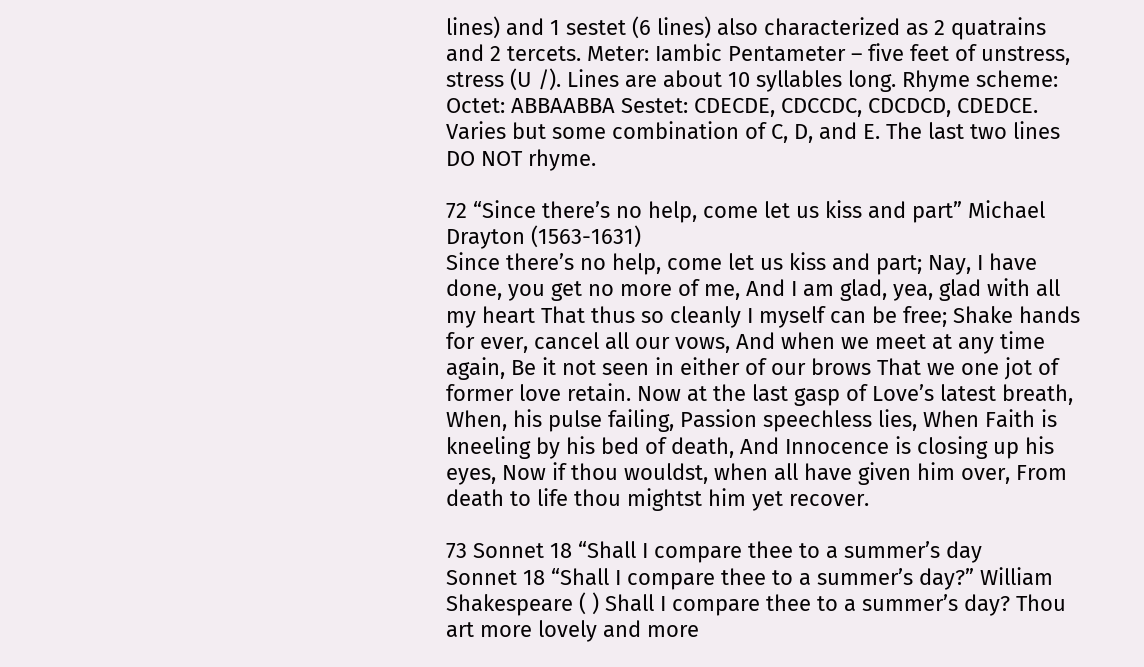lines) and 1 sestet (6 lines) also characterized as 2 quatrains and 2 tercets. Meter: Iambic Pentameter – five feet of unstress, stress (U /). Lines are about 10 syllables long. Rhyme scheme: Octet: ABBAABBA Sestet: CDECDE, CDCCDC, CDCDCD, CDEDCE. Varies but some combination of C, D, and E. The last two lines DO NOT rhyme.

72 “Since there’s no help, come let us kiss and part” Michael Drayton (1563-1631)
Since there’s no help, come let us kiss and part; Nay, I have done, you get no more of me, And I am glad, yea, glad with all my heart That thus so cleanly I myself can be free; Shake hands for ever, cancel all our vows, And when we meet at any time again, Be it not seen in either of our brows That we one jot of former love retain. Now at the last gasp of Love’s latest breath, When, his pulse failing, Passion speechless lies, When Faith is kneeling by his bed of death, And Innocence is closing up his eyes, Now if thou wouldst, when all have given him over, From death to life thou mightst him yet recover.

73 Sonnet 18 “Shall I compare thee to a summer’s day
Sonnet 18 “Shall I compare thee to a summer’s day?” William Shakespeare ( ) Shall I compare thee to a summer’s day? Thou art more lovely and more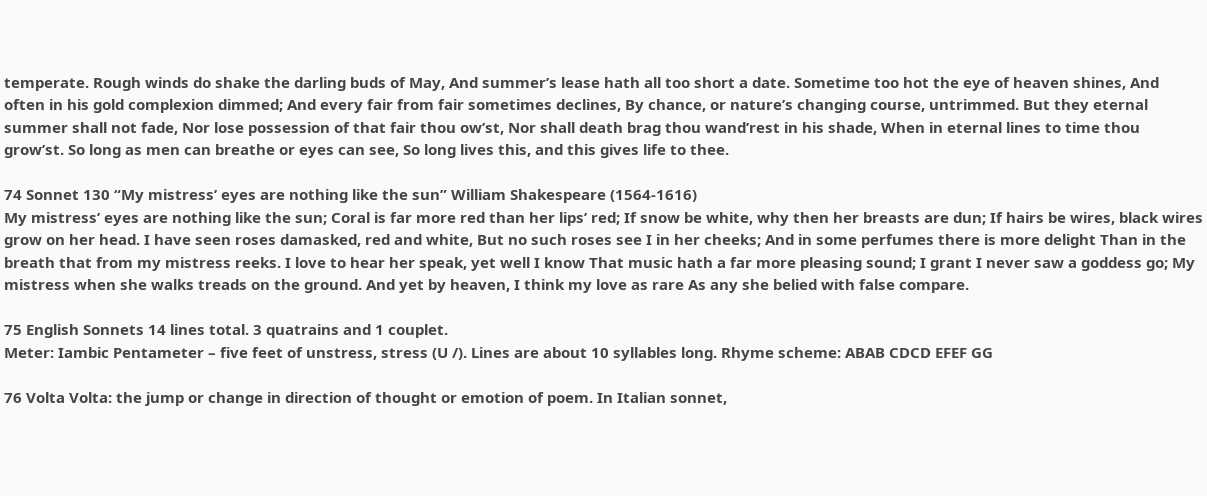temperate. Rough winds do shake the darling buds of May, And summer’s lease hath all too short a date. Sometime too hot the eye of heaven shines, And often in his gold complexion dimmed; And every fair from fair sometimes declines, By chance, or nature’s changing course, untrimmed. But they eternal summer shall not fade, Nor lose possession of that fair thou ow’st, Nor shall death brag thou wand’rest in his shade, When in eternal lines to time thou grow’st. So long as men can breathe or eyes can see, So long lives this, and this gives life to thee.

74 Sonnet 130 “My mistress’ eyes are nothing like the sun” William Shakespeare (1564-1616)
My mistress’ eyes are nothing like the sun; Coral is far more red than her lips’ red; If snow be white, why then her breasts are dun; If hairs be wires, black wires grow on her head. I have seen roses damasked, red and white, But no such roses see I in her cheeks; And in some perfumes there is more delight Than in the breath that from my mistress reeks. I love to hear her speak, yet well I know That music hath a far more pleasing sound; I grant I never saw a goddess go; My mistress when she walks treads on the ground. And yet by heaven, I think my love as rare As any she belied with false compare.

75 English Sonnets 14 lines total. 3 quatrains and 1 couplet.
Meter: Iambic Pentameter – five feet of unstress, stress (U /). Lines are about 10 syllables long. Rhyme scheme: ABAB CDCD EFEF GG

76 Volta Volta: the jump or change in direction of thought or emotion of poem. In Italian sonnet,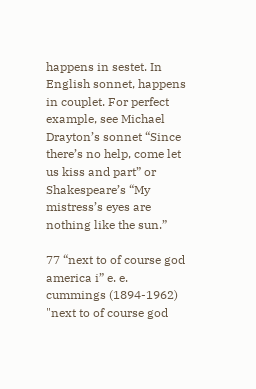happens in sestet. In English sonnet, happens in couplet. For perfect example, see Michael Drayton’s sonnet “Since there’s no help, come let us kiss and part” or Shakespeare’s “My mistress’s eyes are nothing like the sun.”

77 “next to of course god america i” e. e. cummings (1894-1962)
"next to of course god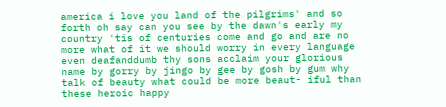america i love you land of the pilgrims' and so forth oh say can you see by the dawn's early my country 'tis of centuries come and go and are no more what of it we should worry in every language even deafanddumb thy sons acclaim your glorious name by gorry by jingo by gee by gosh by gum why talk of beauty what could be more beaut- iful than these heroic happy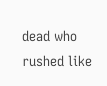dead who rushed like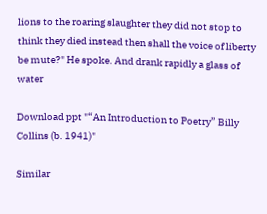lions to the roaring slaughter they did not stop to think they died instead then shall the voice of liberty be mute?" He spoke. And drank rapidly a glass of water

Download ppt "“An Introduction to Poetry” Billy Collins (b. 1941)"

Similar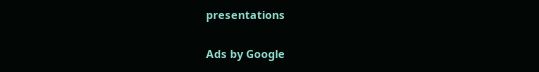presentations

Ads by Google